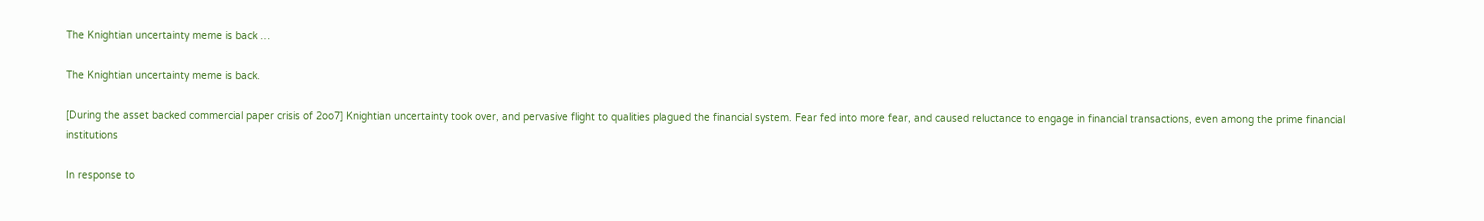The Knightian uncertainty meme is back …

The Knightian uncertainty meme is back.

[During the asset backed commercial paper crisis of 2oo7] Knightian uncertainty took over, and pervasive flight to qualities plagued the financial system. Fear fed into more fear, and caused reluctance to engage in financial transactions, even among the prime financial institutions

In response to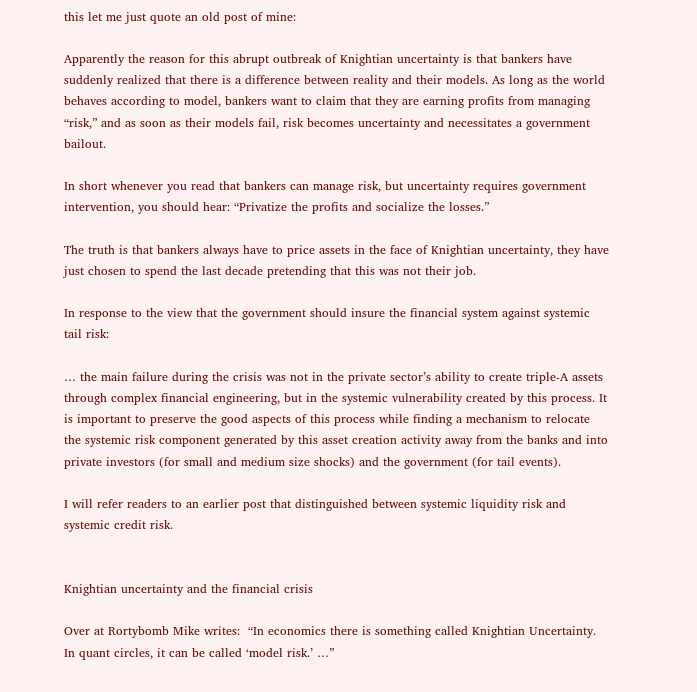this let me just quote an old post of mine:

Apparently the reason for this abrupt outbreak of Knightian uncertainty is that bankers have suddenly realized that there is a difference between reality and their models. As long as the world behaves according to model, bankers want to claim that they are earning profits from managing “risk,” and as soon as their models fail, risk becomes uncertainty and necessitates a government bailout.

In short whenever you read that bankers can manage risk, but uncertainty requires government intervention, you should hear: “Privatize the profits and socialize the losses.”

The truth is that bankers always have to price assets in the face of Knightian uncertainty, they have just chosen to spend the last decade pretending that this was not their job.

In response to the view that the government should insure the financial system against systemic tail risk:

… the main failure during the crisis was not in the private sector’s ability to create triple‐A assets through complex financial engineering, but in the systemic vulnerability created by this process. It is important to preserve the good aspects of this process while finding a mechanism to relocate the systemic risk component generated by this asset creation activity away from the banks and into private investors (for small and medium size shocks) and the government (for tail events).

I will refer readers to an earlier post that distinguished between systemic liquidity risk and systemic credit risk.


Knightian uncertainty and the financial crisis

Over at Rortybomb Mike writes:  “In economics there is something called Knightian Uncertainty. In quant circles, it can be called ‘model risk.’ …”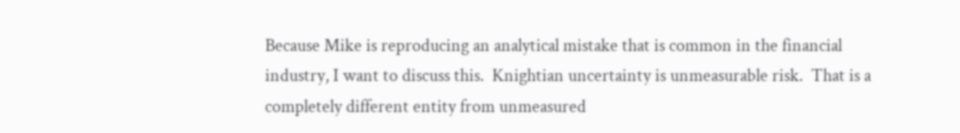Because Mike is reproducing an analytical mistake that is common in the financial industry, I want to discuss this.  Knightian uncertainty is unmeasurable risk.  That is a completely different entity from unmeasured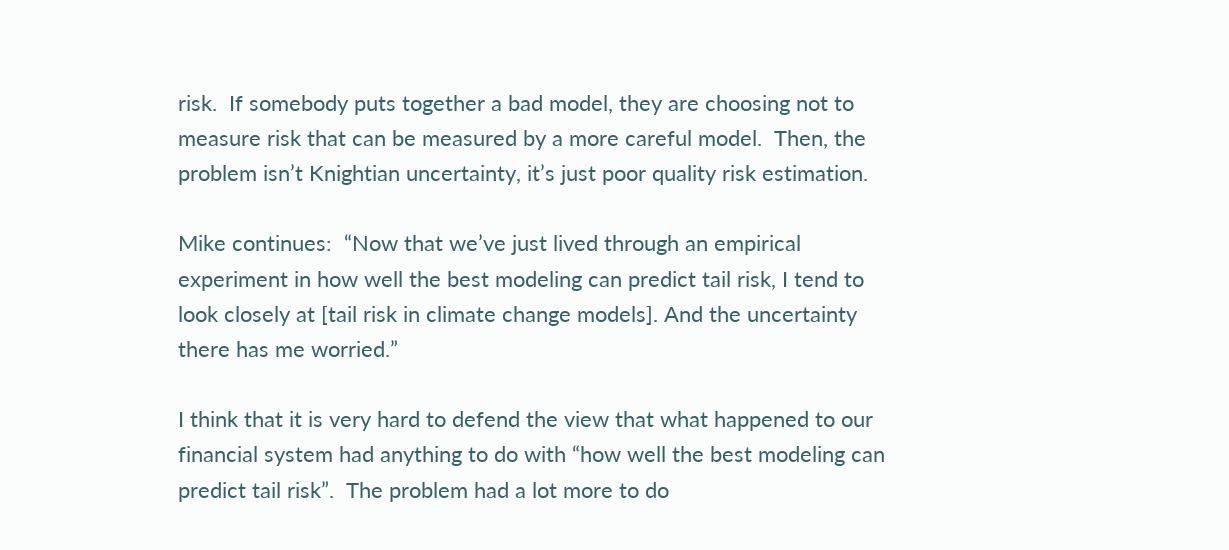risk.  If somebody puts together a bad model, they are choosing not to measure risk that can be measured by a more careful model.  Then, the problem isn’t Knightian uncertainty, it’s just poor quality risk estimation.

Mike continues:  “Now that we’ve just lived through an empirical experiment in how well the best modeling can predict tail risk, I tend to look closely at [tail risk in climate change models]. And the uncertainty there has me worried.”

I think that it is very hard to defend the view that what happened to our financial system had anything to do with “how well the best modeling can predict tail risk”.  The problem had a lot more to do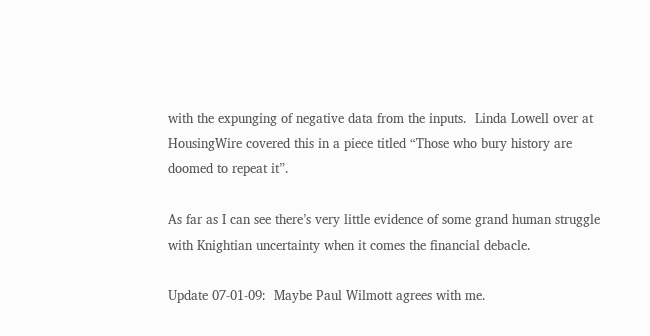with the expunging of negative data from the inputs.  Linda Lowell over at HousingWire covered this in a piece titled “Those who bury history are doomed to repeat it”.

As far as I can see there’s very little evidence of some grand human struggle with Knightian uncertainty when it comes the financial debacle.

Update 07-01-09:  Maybe Paul Wilmott agrees with me.